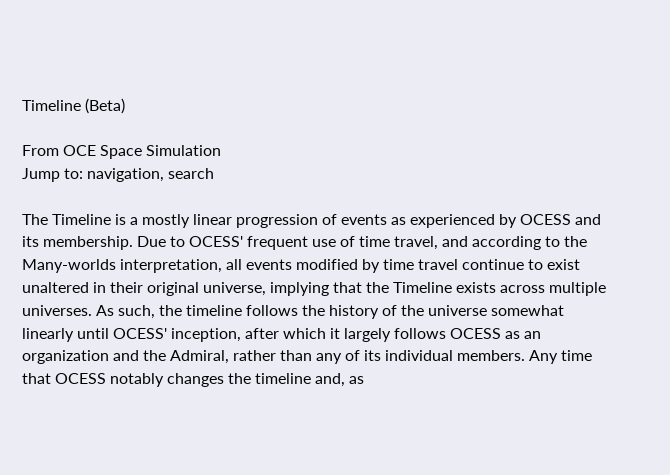Timeline (Beta)

From OCE Space Simulation
Jump to: navigation, search

The Timeline is a mostly linear progression of events as experienced by OCESS and its membership. Due to OCESS' frequent use of time travel, and according to the Many-worlds interpretation, all events modified by time travel continue to exist unaltered in their original universe, implying that the Timeline exists across multiple universes. As such, the timeline follows the history of the universe somewhat linearly until OCESS' inception, after which it largely follows OCESS as an organization and the Admiral, rather than any of its individual members. Any time that OCESS notably changes the timeline and, as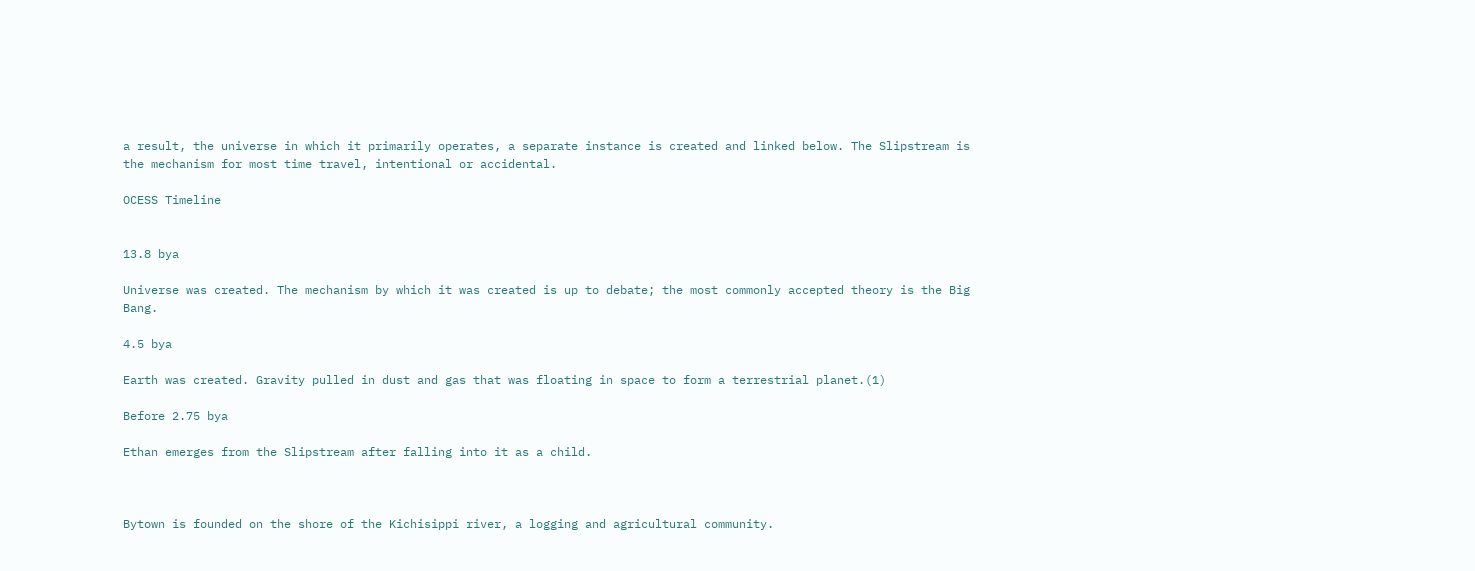a result, the universe in which it primarily operates, a separate instance is created and linked below. The Slipstream is the mechanism for most time travel, intentional or accidental.

OCESS Timeline


13.8 bya

Universe was created. The mechanism by which it was created is up to debate; the most commonly accepted theory is the Big Bang.

4.5 bya

Earth was created. Gravity pulled in dust and gas that was floating in space to form a terrestrial planet.(1)

Before 2.75 bya

Ethan emerges from the Slipstream after falling into it as a child.



Bytown is founded on the shore of the Kichisippi river, a logging and agricultural community.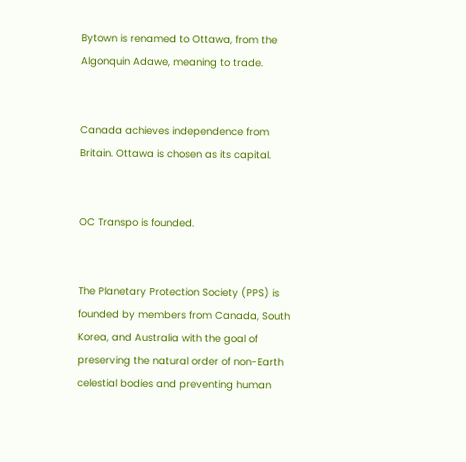Bytown is renamed to Ottawa, from the Algonquin Adawe, meaning to trade.


Canada achieves independence from Britain. Ottawa is chosen as its capital.


OC Transpo is founded.


The Planetary Protection Society (PPS) is founded by members from Canada, South Korea, and Australia with the goal of preserving the natural order of non-Earth celestial bodies and preventing human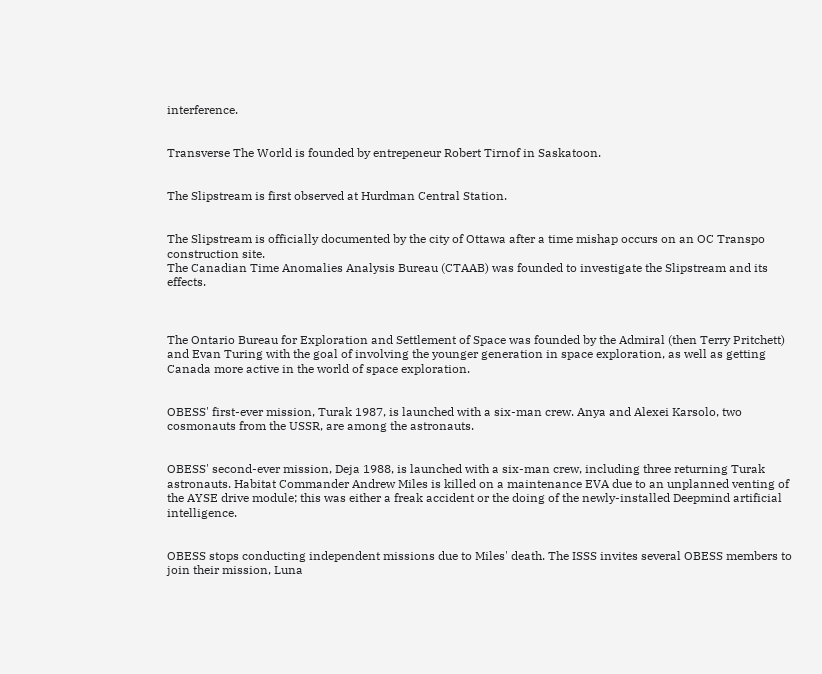interference.


Transverse The World is founded by entrepeneur Robert Tirnof in Saskatoon.


The Slipstream is first observed at Hurdman Central Station.


The Slipstream is officially documented by the city of Ottawa after a time mishap occurs on an OC Transpo construction site.
The Canadian Time Anomalies Analysis Bureau (CTAAB) was founded to investigate the Slipstream and its effects.



The Ontario Bureau for Exploration and Settlement of Space was founded by the Admiral (then Terry Pritchett) and Evan Turing with the goal of involving the younger generation in space exploration, as well as getting Canada more active in the world of space exploration.


OBESS' first-ever mission, Turak 1987, is launched with a six-man crew. Anya and Alexei Karsolo, two cosmonauts from the USSR, are among the astronauts.


OBESS' second-ever mission, Deja 1988, is launched with a six-man crew, including three returning Turak astronauts. Habitat Commander Andrew Miles is killed on a maintenance EVA due to an unplanned venting of the AYSE drive module; this was either a freak accident or the doing of the newly-installed Deepmind artificial intelligence.


OBESS stops conducting independent missions due to Miles' death. The ISSS invites several OBESS members to join their mission, Luna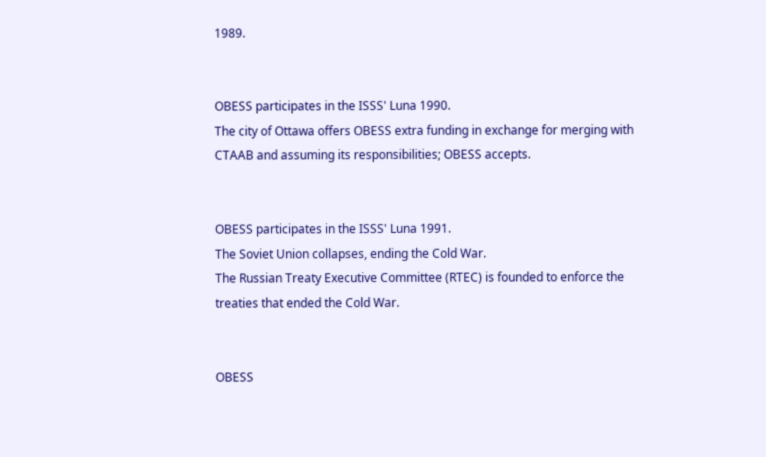1989.


OBESS participates in the ISSS' Luna 1990.
The city of Ottawa offers OBESS extra funding in exchange for merging with CTAAB and assuming its responsibilities; OBESS accepts.


OBESS participates in the ISSS' Luna 1991.
The Soviet Union collapses, ending the Cold War.
The Russian Treaty Executive Committee (RTEC) is founded to enforce the treaties that ended the Cold War.


OBESS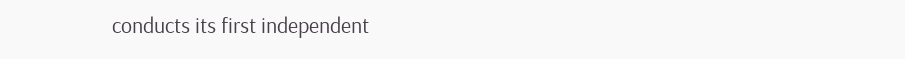conducts its first independent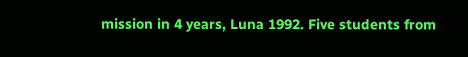mission in 4 years, Luna 1992. Five students from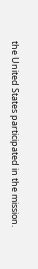the United States participated in the mission.